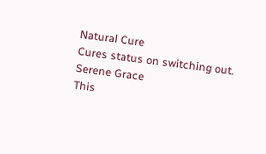Natural Cure
Cures status on switching out.
Serene Grace
This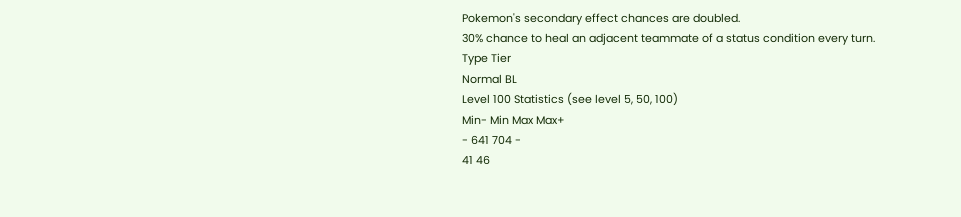Pokemon's secondary effect chances are doubled.
30% chance to heal an adjacent teammate of a status condition every turn.
Type Tier
Normal BL
Level 100 Statistics (see level 5, 50, 100)
Min- Min Max Max+
- 641 704 -
41 46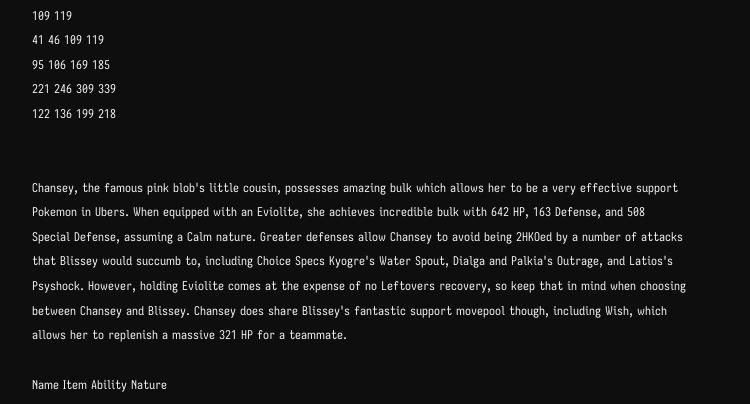109 119
41 46 109 119
95 106 169 185
221 246 309 339
122 136 199 218


Chansey, the famous pink blob's little cousin, possesses amazing bulk which allows her to be a very effective support Pokemon in Ubers. When equipped with an Eviolite, she achieves incredible bulk with 642 HP, 163 Defense, and 508 Special Defense, assuming a Calm nature. Greater defenses allow Chansey to avoid being 2HKOed by a number of attacks that Blissey would succumb to, including Choice Specs Kyogre's Water Spout, Dialga and Palkia's Outrage, and Latios's Psyshock. However, holding Eviolite comes at the expense of no Leftovers recovery, so keep that in mind when choosing between Chansey and Blissey. Chansey does share Blissey's fantastic support movepool though, including Wish, which allows her to replenish a massive 321 HP for a teammate.

Name Item Ability Nature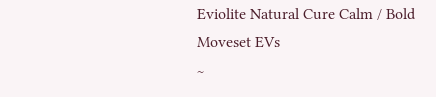Eviolite Natural Cure Calm / Bold
Moveset EVs
~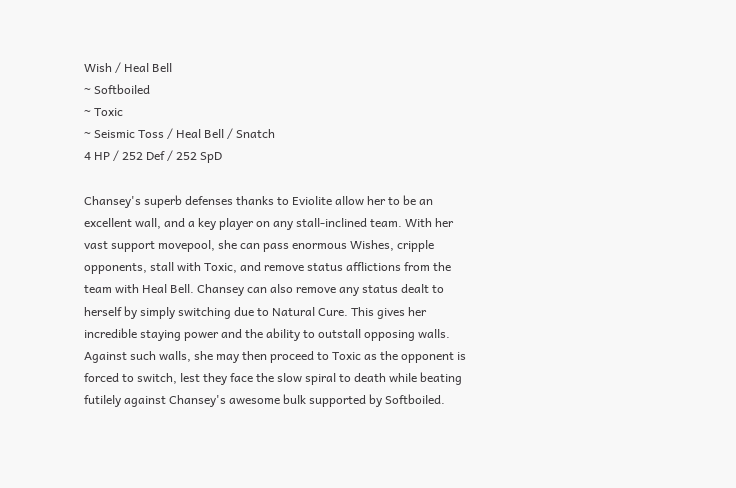Wish / Heal Bell
~ Softboiled
~ Toxic
~ Seismic Toss / Heal Bell / Snatch
4 HP / 252 Def / 252 SpD

Chansey's superb defenses thanks to Eviolite allow her to be an excellent wall, and a key player on any stall-inclined team. With her vast support movepool, she can pass enormous Wishes, cripple opponents, stall with Toxic, and remove status afflictions from the team with Heal Bell. Chansey can also remove any status dealt to herself by simply switching due to Natural Cure. This gives her incredible staying power and the ability to outstall opposing walls. Against such walls, she may then proceed to Toxic as the opponent is forced to switch, lest they face the slow spiral to death while beating futilely against Chansey's awesome bulk supported by Softboiled.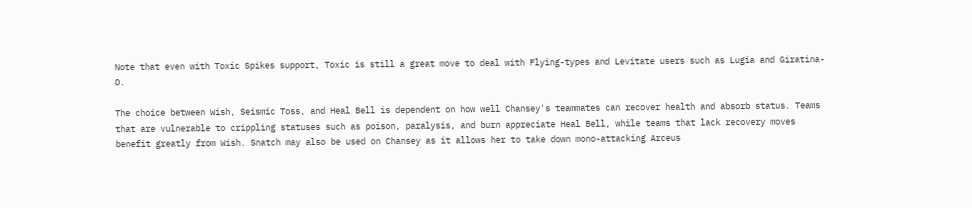Note that even with Toxic Spikes support, Toxic is still a great move to deal with Flying-types and Levitate users such as Lugia and Giratina-O.

The choice between Wish, Seismic Toss, and Heal Bell is dependent on how well Chansey's teammates can recover health and absorb status. Teams that are vulnerable to crippling statuses such as poison, paralysis, and burn appreciate Heal Bell, while teams that lack recovery moves benefit greatly from Wish. Snatch may also be used on Chansey as it allows her to take down mono-attacking Arceus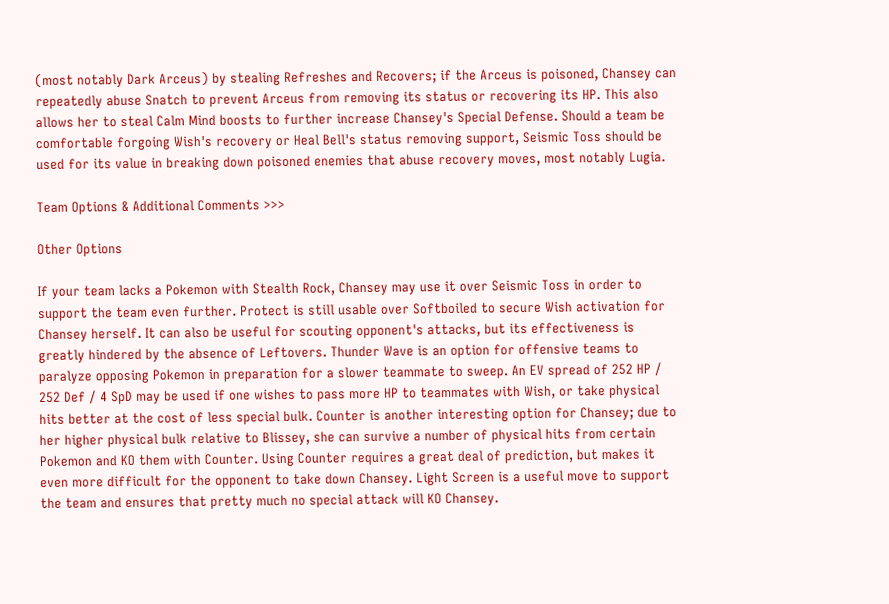(most notably Dark Arceus) by stealing Refreshes and Recovers; if the Arceus is poisoned, Chansey can repeatedly abuse Snatch to prevent Arceus from removing its status or recovering its HP. This also allows her to steal Calm Mind boosts to further increase Chansey's Special Defense. Should a team be comfortable forgoing Wish's recovery or Heal Bell's status removing support, Seismic Toss should be used for its value in breaking down poisoned enemies that abuse recovery moves, most notably Lugia.

Team Options & Additional Comments >>>

Other Options

If your team lacks a Pokemon with Stealth Rock, Chansey may use it over Seismic Toss in order to support the team even further. Protect is still usable over Softboiled to secure Wish activation for Chansey herself. It can also be useful for scouting opponent's attacks, but its effectiveness is greatly hindered by the absence of Leftovers. Thunder Wave is an option for offensive teams to paralyze opposing Pokemon in preparation for a slower teammate to sweep. An EV spread of 252 HP / 252 Def / 4 SpD may be used if one wishes to pass more HP to teammates with Wish, or take physical hits better at the cost of less special bulk. Counter is another interesting option for Chansey; due to her higher physical bulk relative to Blissey, she can survive a number of physical hits from certain Pokemon and KO them with Counter. Using Counter requires a great deal of prediction, but makes it even more difficult for the opponent to take down Chansey. Light Screen is a useful move to support the team and ensures that pretty much no special attack will KO Chansey.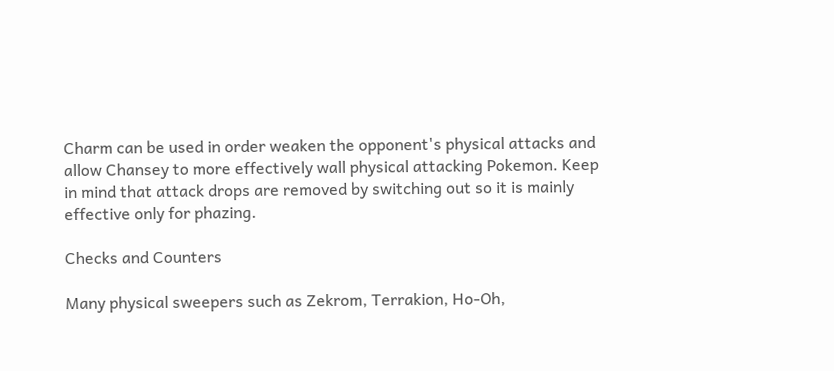Charm can be used in order weaken the opponent's physical attacks and allow Chansey to more effectively wall physical attacking Pokemon. Keep in mind that attack drops are removed by switching out so it is mainly effective only for phazing.

Checks and Counters

Many physical sweepers such as Zekrom, Terrakion, Ho-Oh,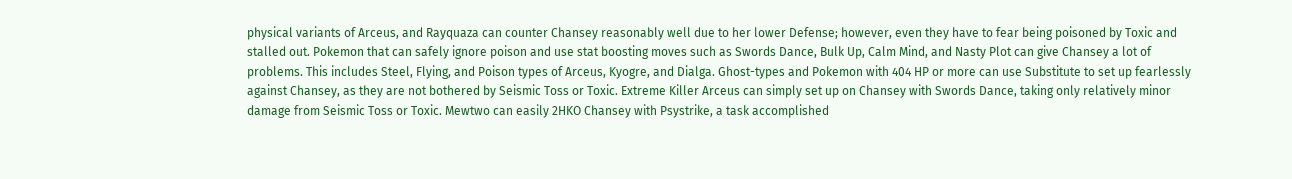physical variants of Arceus, and Rayquaza can counter Chansey reasonably well due to her lower Defense; however, even they have to fear being poisoned by Toxic and stalled out. Pokemon that can safely ignore poison and use stat boosting moves such as Swords Dance, Bulk Up, Calm Mind, and Nasty Plot can give Chansey a lot of problems. This includes Steel, Flying, and Poison types of Arceus, Kyogre, and Dialga. Ghost-types and Pokemon with 404 HP or more can use Substitute to set up fearlessly against Chansey, as they are not bothered by Seismic Toss or Toxic. Extreme Killer Arceus can simply set up on Chansey with Swords Dance, taking only relatively minor damage from Seismic Toss or Toxic. Mewtwo can easily 2HKO Chansey with Psystrike, a task accomplished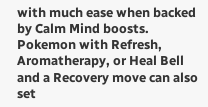with much ease when backed by Calm Mind boosts. Pokemon with Refresh, Aromatherapy, or Heal Bell and a Recovery move can also set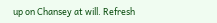up on Chansey at will. Refresh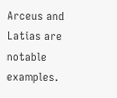Arceus and Latias are notable examples.